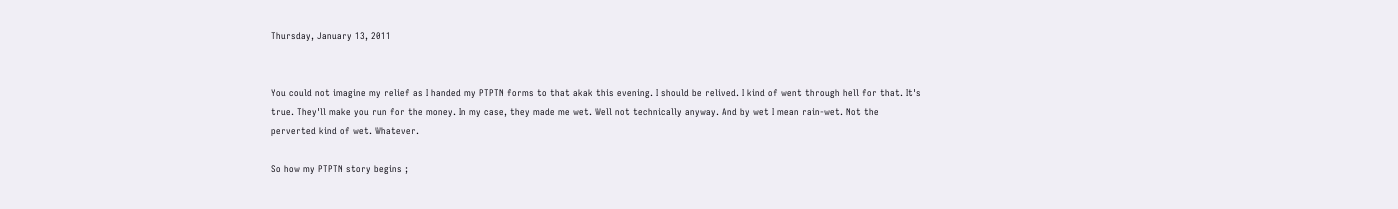Thursday, January 13, 2011


You could not imagine my relief as I handed my PTPTN forms to that akak this evening. I should be relived. I kind of went through hell for that. It's true. They'll make you run for the money. In my case, they made me wet. Well not technically anyway. And by wet I mean rain-wet. Not the perverted kind of wet. Whatever.

So how my PTPTN story begins ;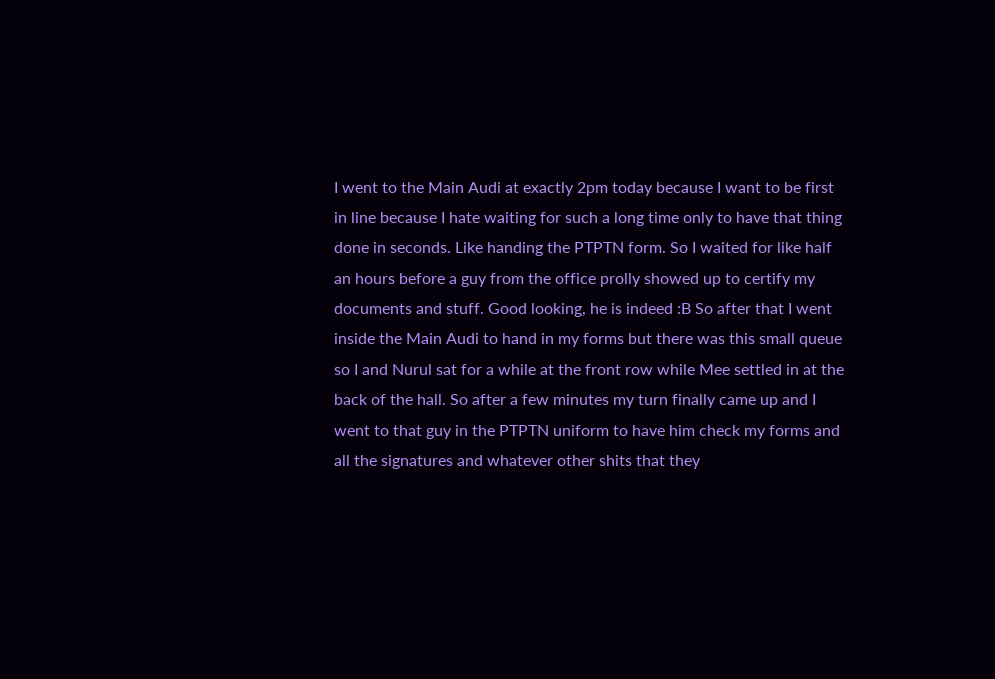I went to the Main Audi at exactly 2pm today because I want to be first in line because I hate waiting for such a long time only to have that thing done in seconds. Like handing the PTPTN form. So I waited for like half an hours before a guy from the office prolly showed up to certify my documents and stuff. Good looking, he is indeed :B So after that I went inside the Main Audi to hand in my forms but there was this small queue so I and Nurul sat for a while at the front row while Mee settled in at the back of the hall. So after a few minutes my turn finally came up and I went to that guy in the PTPTN uniform to have him check my forms and all the signatures and whatever other shits that they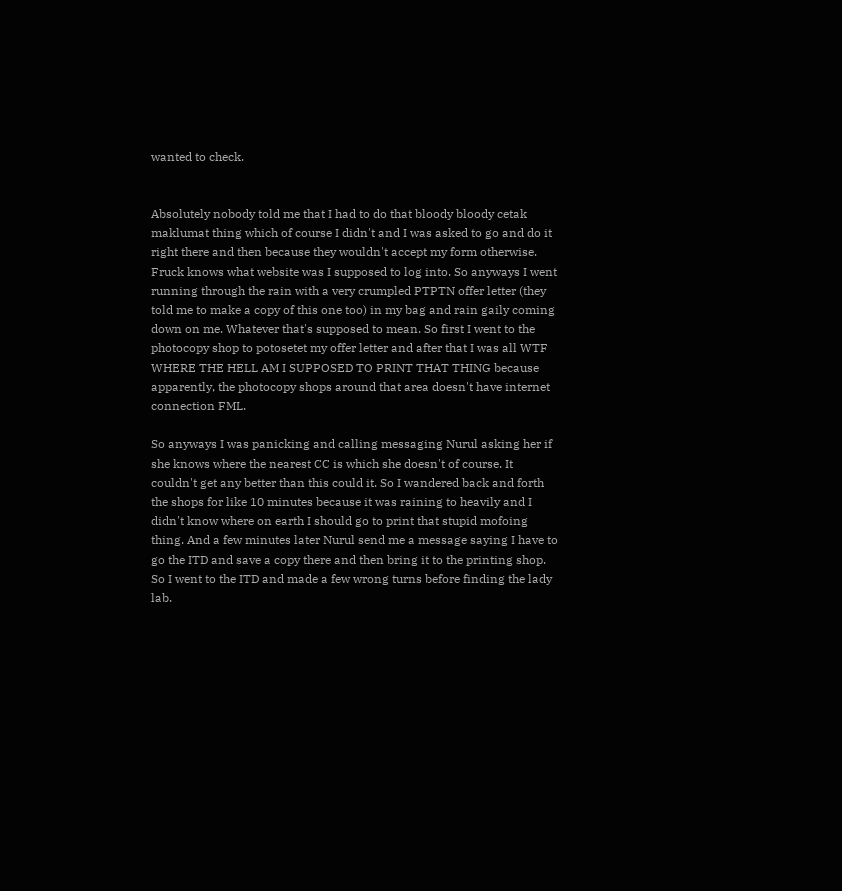wanted to check.


Absolutely nobody told me that I had to do that bloody bloody cetak maklumat thing which of course I didn't and I was asked to go and do it right there and then because they wouldn't accept my form otherwise. Fruck knows what website was I supposed to log into. So anyways I went running through the rain with a very crumpled PTPTN offer letter (they told me to make a copy of this one too) in my bag and rain gaily coming down on me. Whatever that's supposed to mean. So first I went to the photocopy shop to potosetet my offer letter and after that I was all WTF WHERE THE HELL AM I SUPPOSED TO PRINT THAT THING because apparently, the photocopy shops around that area doesn't have internet connection FML.

So anyways I was panicking and calling messaging Nurul asking her if she knows where the nearest CC is which she doesn't of course. It couldn't get any better than this could it. So I wandered back and forth the shops for like 10 minutes because it was raining to heavily and I didn't know where on earth I should go to print that stupid mofoing thing. And a few minutes later Nurul send me a message saying I have to go the ITD and save a copy there and then bring it to the printing shop. So I went to the ITD and made a few wrong turns before finding the lady lab.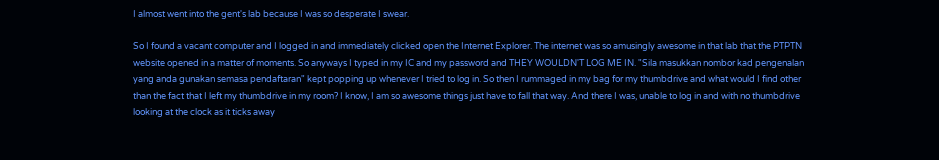I almost went into the gent's lab because I was so desperate I swear.

So I found a vacant computer and I logged in and immediately clicked open the Internet Explorer. The internet was so amusingly awesome in that lab that the PTPTN website opened in a matter of moments. So anyways I typed in my IC and my password and THEY WOULDN'T LOG ME IN. "Sila masukkan nombor kad pengenalan yang anda gunakan semasa pendaftaran" kept popping up whenever I tried to log in. So then I rummaged in my bag for my thumbdrive and what would I find other than the fact that I left my thumbdrive in my room? I know, I am so awesome things just have to fall that way. And there I was, unable to log in and with no thumbdrive looking at the clock as it ticks away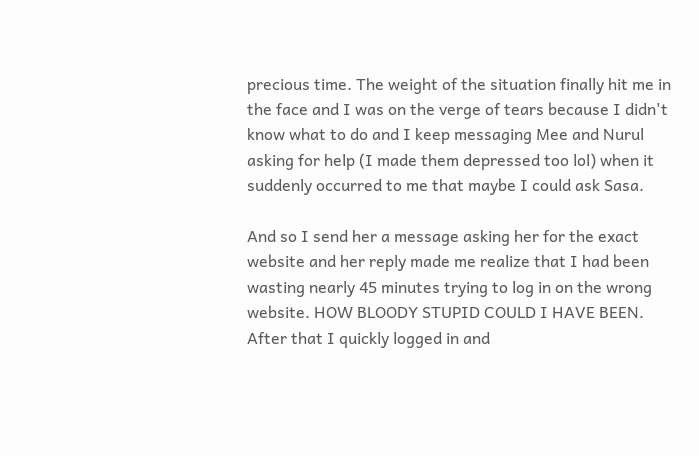precious time. The weight of the situation finally hit me in the face and I was on the verge of tears because I didn't know what to do and I keep messaging Mee and Nurul asking for help (I made them depressed too lol) when it suddenly occurred to me that maybe I could ask Sasa.

And so I send her a message asking her for the exact website and her reply made me realize that I had been wasting nearly 45 minutes trying to log in on the wrong website. HOW BLOODY STUPID COULD I HAVE BEEN. After that I quickly logged in and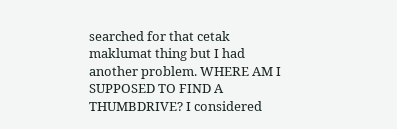searched for that cetak maklumat thing but I had another problem. WHERE AM I SUPPOSED TO FIND A THUMBDRIVE? I considered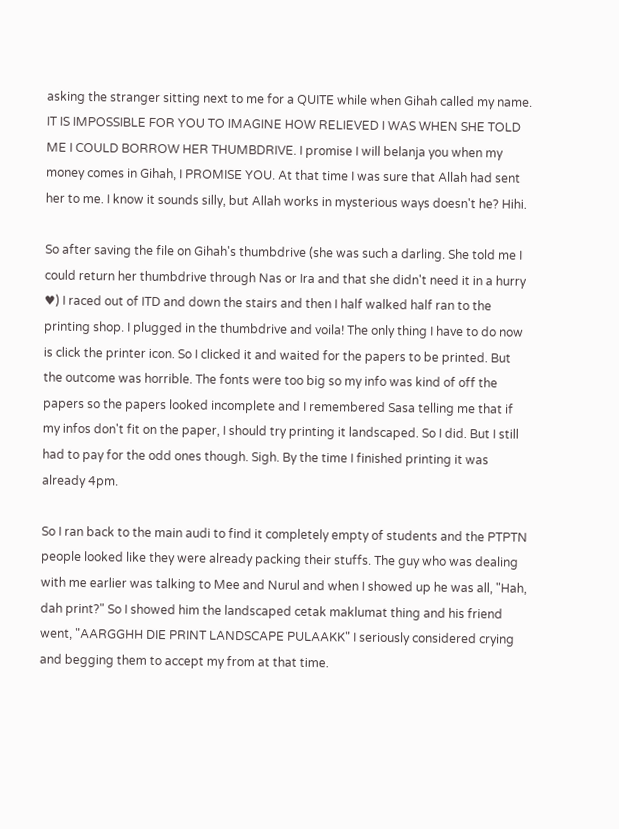asking the stranger sitting next to me for a QUITE while when Gihah called my name. IT IS IMPOSSIBLE FOR YOU TO IMAGINE HOW RELIEVED I WAS WHEN SHE TOLD ME I COULD BORROW HER THUMBDRIVE. I promise I will belanja you when my money comes in Gihah, I PROMISE YOU. At that time I was sure that Allah had sent her to me. I know it sounds silly, but Allah works in mysterious ways doesn't he? Hihi.

So after saving the file on Gihah's thumbdrive (she was such a darling. She told me I could return her thumbdrive through Nas or Ira and that she didn't need it in a hurry ♥) I raced out of ITD and down the stairs and then I half walked half ran to the printing shop. I plugged in the thumbdrive and voila! The only thing I have to do now is click the printer icon. So I clicked it and waited for the papers to be printed. But the outcome was horrible. The fonts were too big so my info was kind of off the papers so the papers looked incomplete and I remembered Sasa telling me that if my infos don't fit on the paper, I should try printing it landscaped. So I did. But I still had to pay for the odd ones though. Sigh. By the time I finished printing it was already 4pm.

So I ran back to the main audi to find it completely empty of students and the PTPTN people looked like they were already packing their stuffs. The guy who was dealing with me earlier was talking to Mee and Nurul and when I showed up he was all, "Hah, dah print?" So I showed him the landscaped cetak maklumat thing and his friend went, "AARGGHH DIE PRINT LANDSCAPE PULAAKK" I seriously considered crying and begging them to accept my from at that time.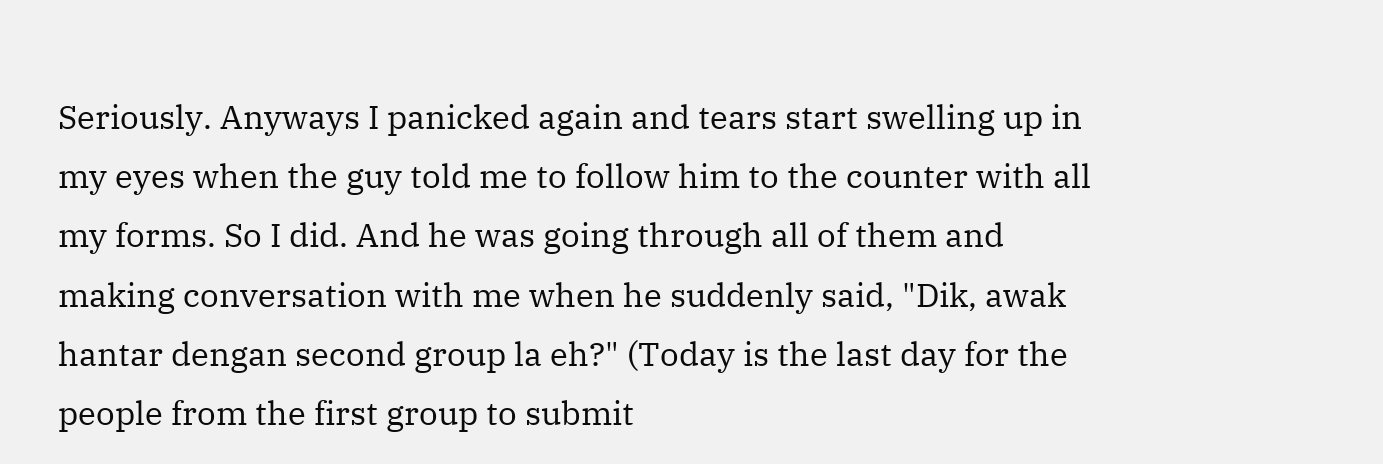Seriously. Anyways I panicked again and tears start swelling up in my eyes when the guy told me to follow him to the counter with all my forms. So I did. And he was going through all of them and making conversation with me when he suddenly said, "Dik, awak hantar dengan second group la eh?" (Today is the last day for the people from the first group to submit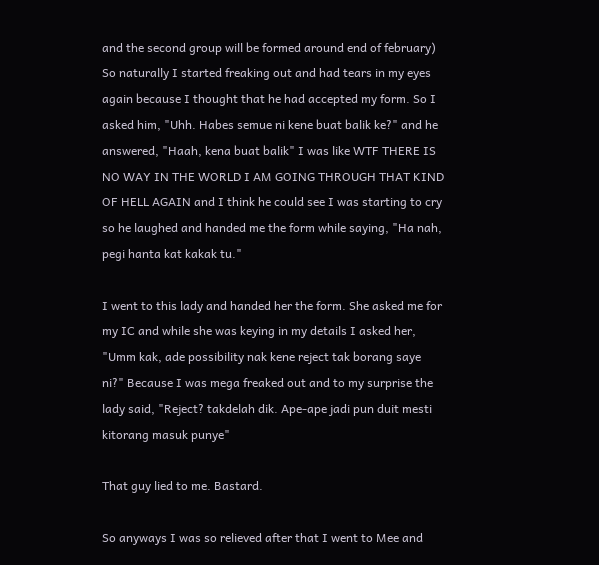and the second group will be formed around end of february) So naturally I started freaking out and had tears in my eyes again because I thought that he had accepted my form. So I asked him, "Uhh. Habes semue ni kene buat balik ke?" and he answered, "Haah, kena buat balik" I was like WTF THERE IS NO WAY IN THE WORLD I AM GOING THROUGH THAT KIND OF HELL AGAIN and I think he could see I was starting to cry so he laughed and handed me the form while saying, "Ha nah, pegi hanta kat kakak tu."

I went to this lady and handed her the form. She asked me for my IC and while she was keying in my details I asked her, "Umm kak, ade possibility nak kene reject tak borang saye ni?" Because I was mega freaked out and to my surprise the lady said, "Reject? takdelah dik. Ape-ape jadi pun duit mesti kitorang masuk punye"

That guy lied to me. Bastard.

So anyways I was so relieved after that I went to Mee and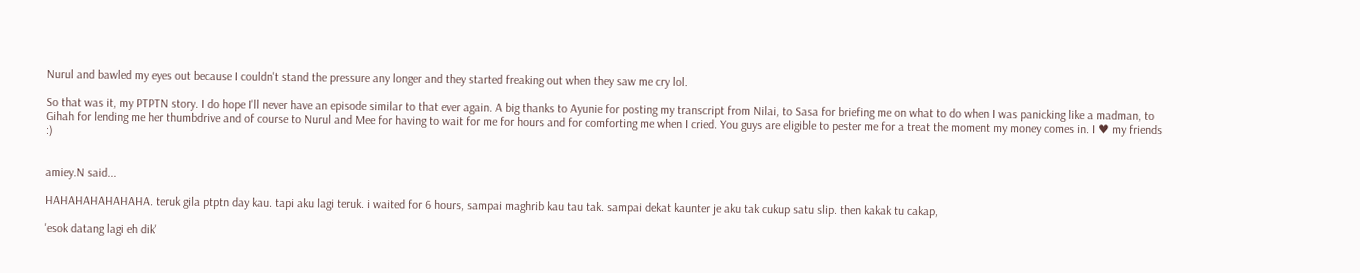Nurul and bawled my eyes out because I couldn't stand the pressure any longer and they started freaking out when they saw me cry lol.

So that was it, my PTPTN story. I do hope I'll never have an episode similar to that ever again. A big thanks to Ayunie for posting my transcript from Nilai, to Sasa for briefing me on what to do when I was panicking like a madman, to Gihah for lending me her thumbdrive and of course to Nurul and Mee for having to wait for me for hours and for comforting me when I cried. You guys are eligible to pester me for a treat the moment my money comes in. I ♥ my friends :)


amiey.N said...

HAHAHAHAHAHAHA. teruk gila ptptn day kau. tapi aku lagi teruk. i waited for 6 hours, sampai maghrib kau tau tak. sampai dekat kaunter je aku tak cukup satu slip. then kakak tu cakap,

'esok datang lagi eh dik'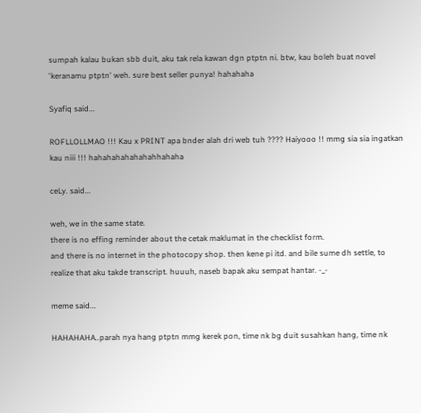sumpah kalau bukan sbb duit, aku tak rela kawan dgn ptptn ni. btw, kau boleh buat novel 'keranamu ptptn' weh. sure best seller punya! hahahaha

Syafiq said...

ROFLLOLLMAO !!! Kau x PRINT apa bnder alah dri web tuh ???? Haiyooo !! mmg sia sia ingatkan kau niii !!! hahahahahahahahhahaha

ceLy. said...

weh, we in the same state.
there is no effing reminder about the cetak maklumat in the checklist form.
and there is no internet in the photocopy shop. then kene pi itd. and bile sume dh settle, to realize that aku takde transcript. huuuh, naseb bapak aku sempat hantar. -_-

meme said...

HAHAHAHA..parah nya hang ptptn mmg kerek pon, time nk bg duit susahkan hang, time nk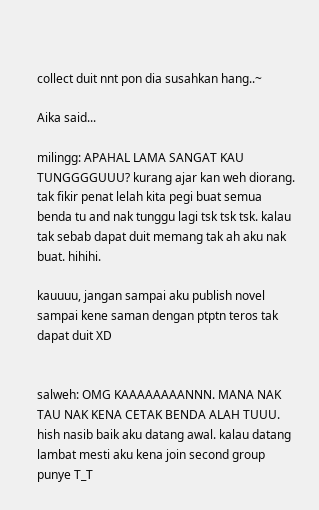collect duit nnt pon dia susahkan hang..~

Aika said...

milingg: APAHAL LAMA SANGAT KAU TUNGGGGUUU? kurang ajar kan weh diorang. tak fikir penat lelah kita pegi buat semua benda tu and nak tunggu lagi tsk tsk tsk. kalau tak sebab dapat duit memang tak ah aku nak buat. hihihi.

kauuuu, jangan sampai aku publish novel sampai kene saman dengan ptptn teros tak dapat duit XD


salweh: OMG KAAAAAAAANNN. MANA NAK TAU NAK KENA CETAK BENDA ALAH TUUU. hish nasib baik aku datang awal. kalau datang lambat mesti aku kena join second group punye T_T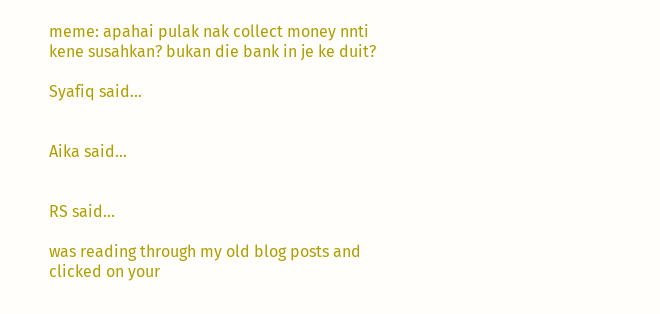meme: apahai pulak nak collect money nnti kene susahkan? bukan die bank in je ke duit?

Syafiq said...


Aika said...


RS said...

was reading through my old blog posts and clicked on your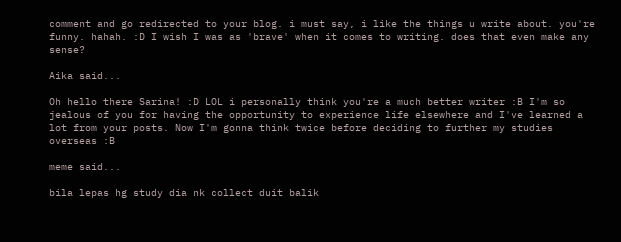comment and go redirected to your blog. i must say, i like the things u write about. you're funny. hahah. :D I wish I was as 'brave' when it comes to writing. does that even make any sense?

Aika said...

Oh hello there Sarina! :D LOL i personally think you're a much better writer :B I'm so jealous of you for having the opportunity to experience life elsewhere and I've learned a lot from your posts. Now I'm gonna think twice before deciding to further my studies overseas :B

meme said...

bila lepas hg study dia nk collect duit balik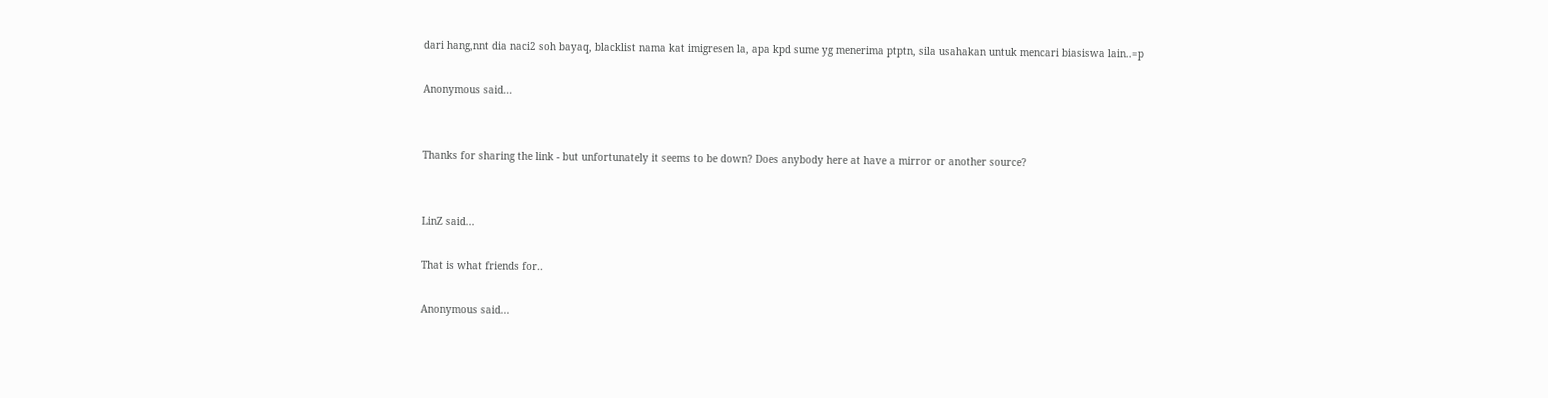dari hang,nnt dia naci2 soh bayaq, blacklist nama kat imigresen la, apa kpd sume yg menerima ptptn, sila usahakan untuk mencari biasiswa lain..=p

Anonymous said...


Thanks for sharing the link - but unfortunately it seems to be down? Does anybody here at have a mirror or another source?


LinZ said...

That is what friends for..

Anonymous said...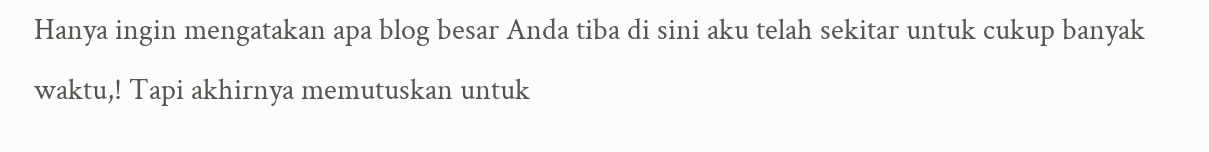Hanya ingin mengatakan apa blog besar Anda tiba di sini aku telah sekitar untuk cukup banyak waktu,! Tapi akhirnya memutuskan untuk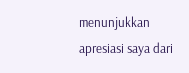menunjukkan apresiasi saya dari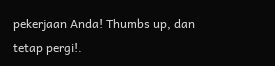pekerjaan Anda! Thumbs up, dan tetap pergi!.